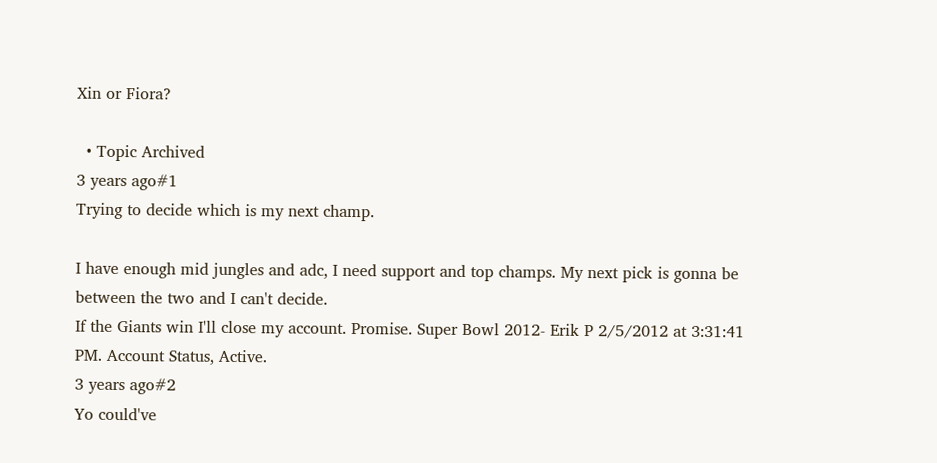Xin or Fiora?

  • Topic Archived
3 years ago#1
Trying to decide which is my next champ.

I have enough mid jungles and adc, I need support and top champs. My next pick is gonna be between the two and I can't decide.
If the Giants win I'll close my account. Promise. Super Bowl 2012- Erik P 2/5/2012 at 3:31:41 PM. Account Status, Active.
3 years ago#2
Yo could've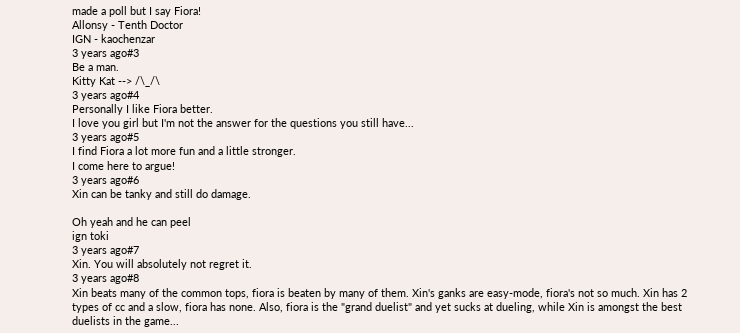made a poll but I say Fiora!
Allonsy - Tenth Doctor
IGN - kaochenzar
3 years ago#3
Be a man.
Kitty Kat --> /\_/\
3 years ago#4
Personally I like Fiora better.
I love you girl but I'm not the answer for the questions you still have...
3 years ago#5
I find Fiora a lot more fun and a little stronger.
I come here to argue!
3 years ago#6
Xin can be tanky and still do damage.

Oh yeah and he can peel
ign toki
3 years ago#7
Xin. You will absolutely not regret it.
3 years ago#8
Xin beats many of the common tops, fiora is beaten by many of them. Xin's ganks are easy-mode, fiora's not so much. Xin has 2 types of cc and a slow, fiora has none. Also, fiora is the "grand duelist" and yet sucks at dueling, while Xin is amongst the best duelists in the game...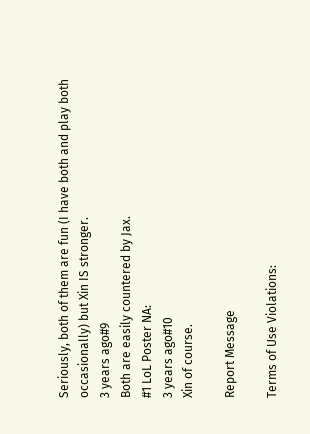Seriously, both of them are fun (I have both and play both occasionally) but Xin IS stronger.
3 years ago#9
Both are easily countered by Jax.
#1 LoL Poster NA:
3 years ago#10
Xin of course.

Report Message

Terms of Use Violations: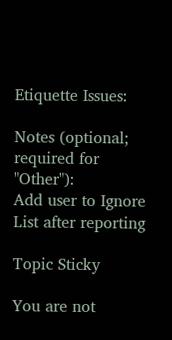Etiquette Issues:

Notes (optional; required for "Other"):
Add user to Ignore List after reporting

Topic Sticky

You are not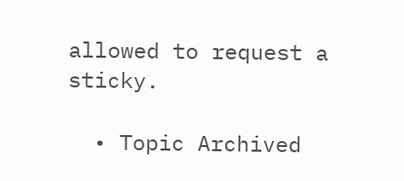allowed to request a sticky.

  • Topic Archived